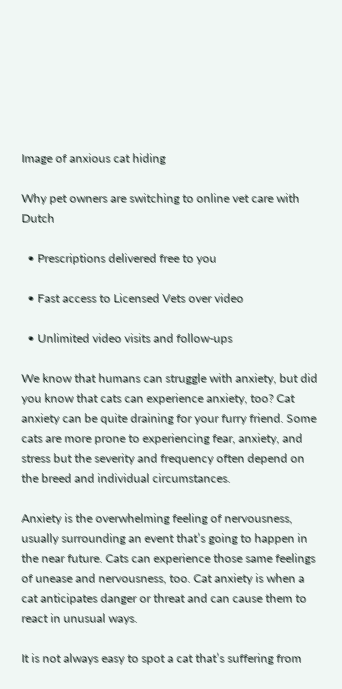Image of anxious cat hiding

Why pet owners are switching to online vet care with Dutch

  • Prescriptions delivered free to you

  • Fast access to Licensed Vets over video

  • Unlimited video visits and follow-ups

We know that humans can struggle with anxiety, but did you know that cats can experience anxiety, too? Cat anxiety can be quite draining for your furry friend. Some cats are more prone to experiencing fear, anxiety, and stress but the severity and frequency often depend on the breed and individual circumstances.

Anxiety is the overwhelming feeling of nervousness, usually surrounding an event that’s going to happen in the near future. Cats can experience those same feelings of unease and nervousness, too. Cat anxiety is when a cat anticipates danger or threat and can cause them to react in unusual ways.

It is not always easy to spot a cat that’s suffering from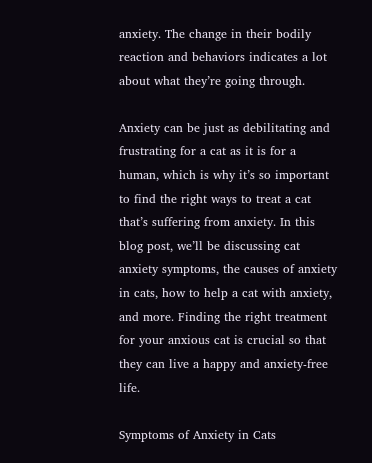anxiety. The change in their bodily reaction and behaviors indicates a lot about what they’re going through.

Anxiety can be just as debilitating and frustrating for a cat as it is for a human, which is why it’s so important to find the right ways to treat a cat that’s suffering from anxiety. In this blog post, we’ll be discussing cat anxiety symptoms, the causes of anxiety in cats, how to help a cat with anxiety, and more. Finding the right treatment for your anxious cat is crucial so that they can live a happy and anxiety-free life.

Symptoms of Anxiety in Cats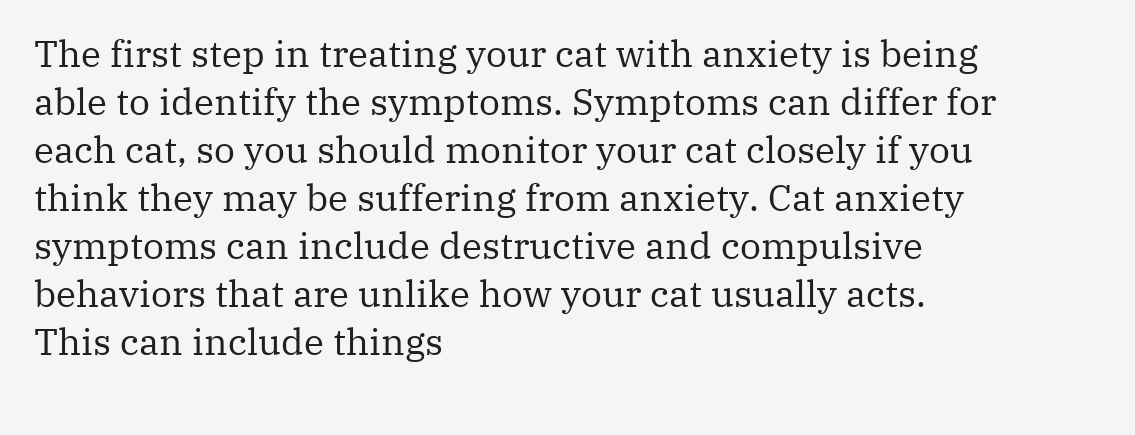The first step in treating your cat with anxiety is being able to identify the symptoms. Symptoms can differ for each cat, so you should monitor your cat closely if you think they may be suffering from anxiety. Cat anxiety symptoms can include destructive and compulsive behaviors that are unlike how your cat usually acts. This can include things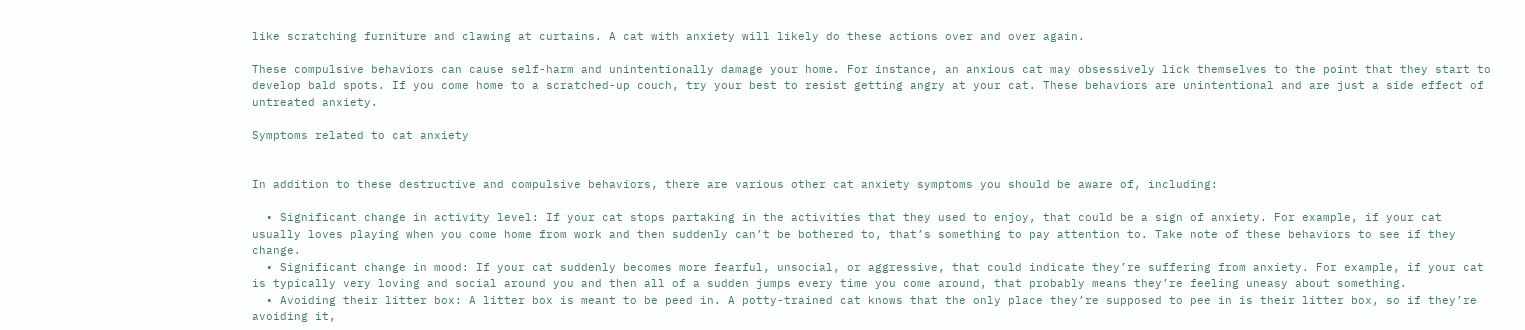like scratching furniture and clawing at curtains. A cat with anxiety will likely do these actions over and over again.

These compulsive behaviors can cause self-harm and unintentionally damage your home. For instance, an anxious cat may obsessively lick themselves to the point that they start to develop bald spots. If you come home to a scratched-up couch, try your best to resist getting angry at your cat. These behaviors are unintentional and are just a side effect of untreated anxiety.

Symptoms related to cat anxiety


In addition to these destructive and compulsive behaviors, there are various other cat anxiety symptoms you should be aware of, including:

  • Significant change in activity level: If your cat stops partaking in the activities that they used to enjoy, that could be a sign of anxiety. For example, if your cat usually loves playing when you come home from work and then suddenly can’t be bothered to, that’s something to pay attention to. Take note of these behaviors to see if they change.
  • Significant change in mood: If your cat suddenly becomes more fearful, unsocial, or aggressive, that could indicate they’re suffering from anxiety. For example, if your cat is typically very loving and social around you and then all of a sudden jumps every time you come around, that probably means they’re feeling uneasy about something.
  • Avoiding their litter box: A litter box is meant to be peed in. A potty-trained cat knows that the only place they’re supposed to pee in is their litter box, so if they’re avoiding it,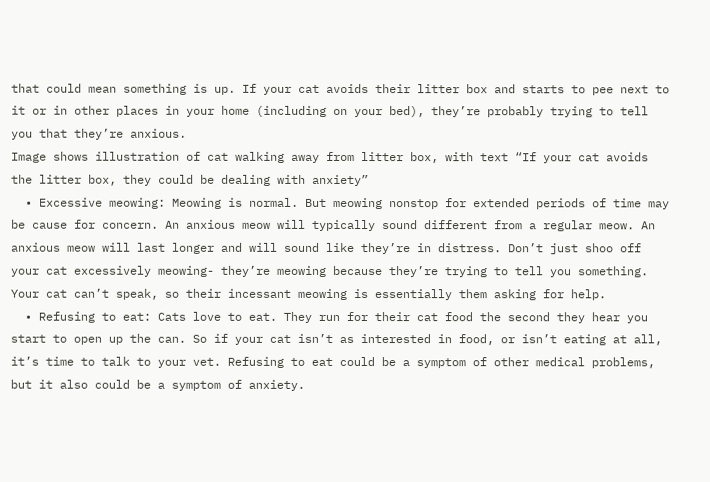that could mean something is up. If your cat avoids their litter box and starts to pee next to it or in other places in your home (including on your bed), they’re probably trying to tell you that they’re anxious.
Image shows illustration of cat walking away from litter box, with text “If your cat avoids the litter box, they could be dealing with anxiety”
  • Excessive meowing: Meowing is normal. But meowing nonstop for extended periods of time may be cause for concern. An anxious meow will typically sound different from a regular meow. An anxious meow will last longer and will sound like they’re in distress. Don’t just shoo off your cat excessively meowing- they’re meowing because they’re trying to tell you something. Your cat can’t speak, so their incessant meowing is essentially them asking for help.
  • Refusing to eat: Cats love to eat. They run for their cat food the second they hear you start to open up the can. So if your cat isn’t as interested in food, or isn’t eating at all, it’s time to talk to your vet. Refusing to eat could be a symptom of other medical problems, but it also could be a symptom of anxiety.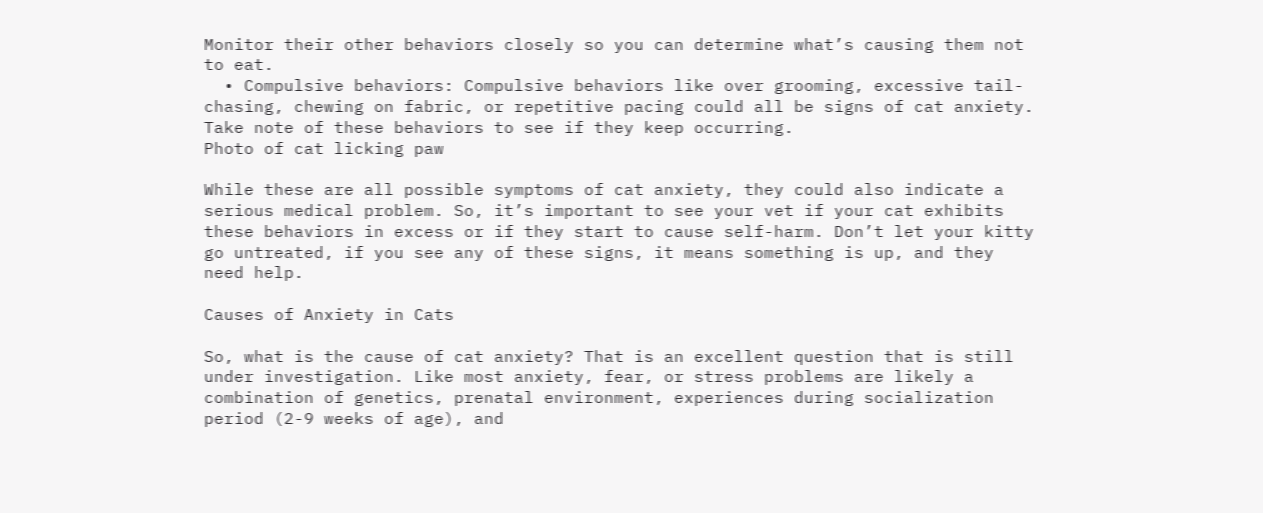Monitor their other behaviors closely so you can determine what’s causing them not to eat.
  • Compulsive behaviors: Compulsive behaviors like over grooming, excessive tail-chasing, chewing on fabric, or repetitive pacing could all be signs of cat anxiety. Take note of these behaviors to see if they keep occurring.
Photo of cat licking paw

While these are all possible symptoms of cat anxiety, they could also indicate a serious medical problem. So, it’s important to see your vet if your cat exhibits these behaviors in excess or if they start to cause self-harm. Don’t let your kitty go untreated, if you see any of these signs, it means something is up, and they need help.

Causes of Anxiety in Cats

So, what is the cause of cat anxiety? That is an excellent question that is still under investigation. Like most anxiety, fear, or stress problems are likely a combination of genetics, prenatal environment, experiences during socialization period (2-9 weeks of age), and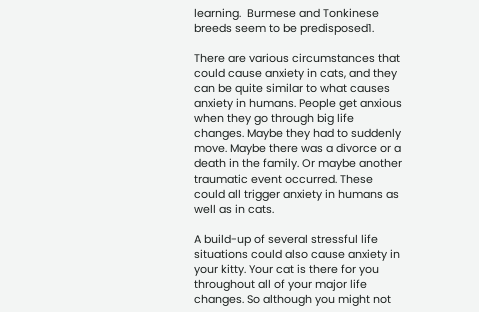learning.  Burmese and Tonkinese breeds seem to be predisposed1.

There are various circumstances that could cause anxiety in cats, and they can be quite similar to what causes anxiety in humans. People get anxious when they go through big life changes. Maybe they had to suddenly move. Maybe there was a divorce or a death in the family. Or maybe another traumatic event occurred. These could all trigger anxiety in humans as well as in cats.

A build-up of several stressful life situations could also cause anxiety in your kitty. Your cat is there for you throughout all of your major life changes. So although you might not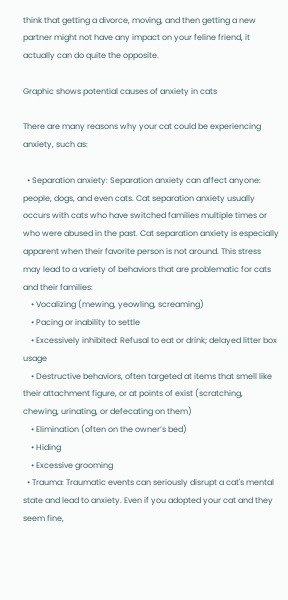think that getting a divorce, moving, and then getting a new partner might not have any impact on your feline friend, it actually can do quite the opposite.

Graphic shows potential causes of anxiety in cats

There are many reasons why your cat could be experiencing anxiety, such as:

  • Separation anxiety: Separation anxiety can affect anyone: people, dogs, and even cats. Cat separation anxiety usually occurs with cats who have switched families multiple times or who were abused in the past. Cat separation anxiety is especially apparent when their favorite person is not around. This stress may lead to a variety of behaviors that are problematic for cats and their families:
    • Vocalizing (mewing, yeowling, screaming)
    • Pacing or inability to settle
    • Excessively inhibited: Refusal to eat or drink; delayed litter box usage
    • Destructive behaviors, often targeted at items that smell like their attachment figure, or at points of exist (scratching, chewing, urinating, or defecating on them)
    • Elimination (often on the owner’s bed)
    • Hiding
    • Excessive grooming
  • Trauma: Traumatic events can seriously disrupt a cat's mental state and lead to anxiety. Even if you adopted your cat and they seem fine,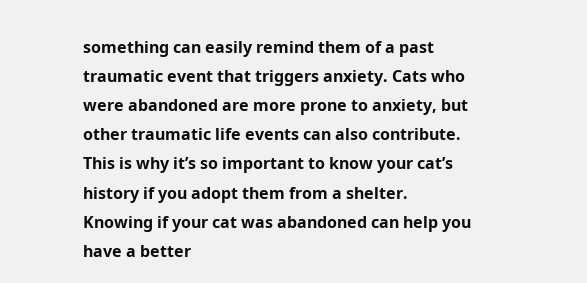something can easily remind them of a past traumatic event that triggers anxiety. Cats who were abandoned are more prone to anxiety, but other traumatic life events can also contribute. This is why it’s so important to know your cat’s history if you adopt them from a shelter. Knowing if your cat was abandoned can help you have a better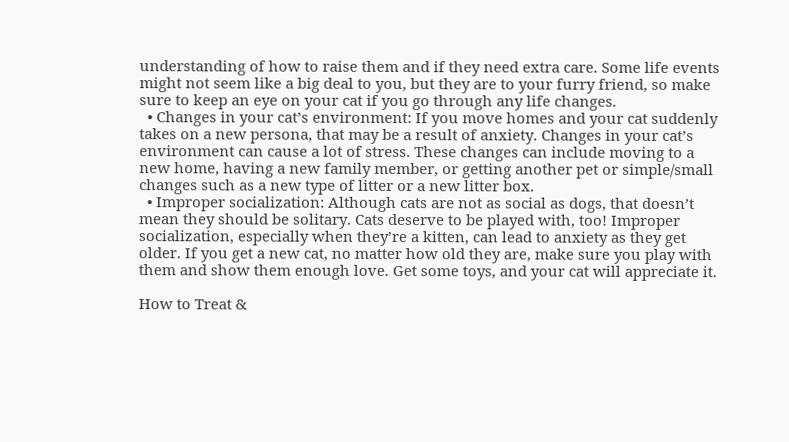understanding of how to raise them and if they need extra care. Some life events might not seem like a big deal to you, but they are to your furry friend, so make sure to keep an eye on your cat if you go through any life changes.
  • Changes in your cat’s environment: If you move homes and your cat suddenly takes on a new persona, that may be a result of anxiety. Changes in your cat’s environment can cause a lot of stress. These changes can include moving to a new home, having a new family member, or getting another pet or simple/small changes such as a new type of litter or a new litter box.
  • Improper socialization: Although cats are not as social as dogs, that doesn’t mean they should be solitary. Cats deserve to be played with, too! Improper socialization, especially when they’re a kitten, can lead to anxiety as they get older. If you get a new cat, no matter how old they are, make sure you play with them and show them enough love. Get some toys, and your cat will appreciate it.

How to Treat &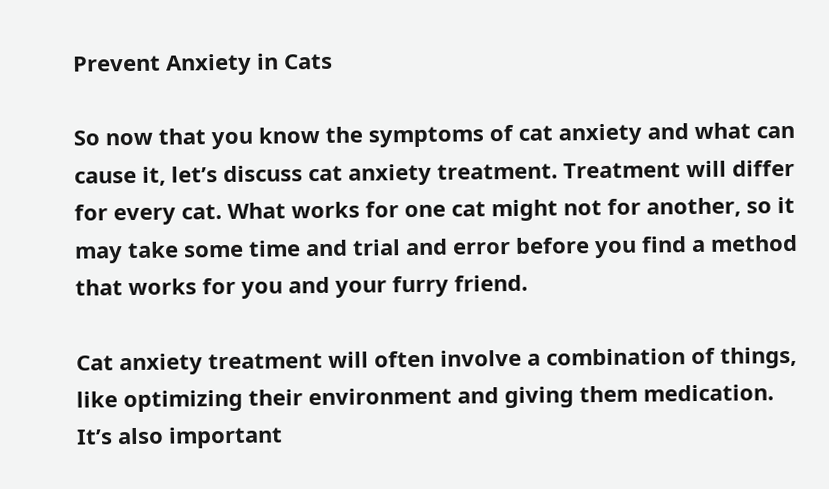Prevent Anxiety in Cats

So now that you know the symptoms of cat anxiety and what can cause it, let’s discuss cat anxiety treatment. Treatment will differ for every cat. What works for one cat might not for another, so it may take some time and trial and error before you find a method that works for you and your furry friend.

Cat anxiety treatment will often involve a combination of things, like optimizing their environment and giving them medication. It’s also important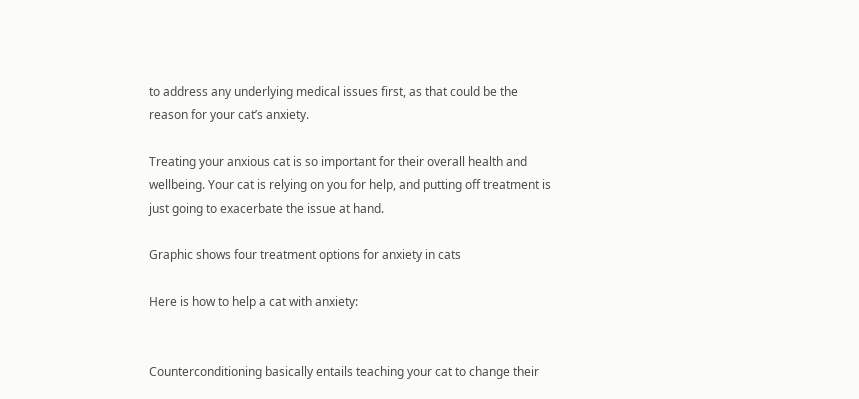to address any underlying medical issues first, as that could be the reason for your cat’s anxiety.

Treating your anxious cat is so important for their overall health and wellbeing. Your cat is relying on you for help, and putting off treatment is just going to exacerbate the issue at hand.

Graphic shows four treatment options for anxiety in cats

Here is how to help a cat with anxiety:


Counterconditioning basically entails teaching your cat to change their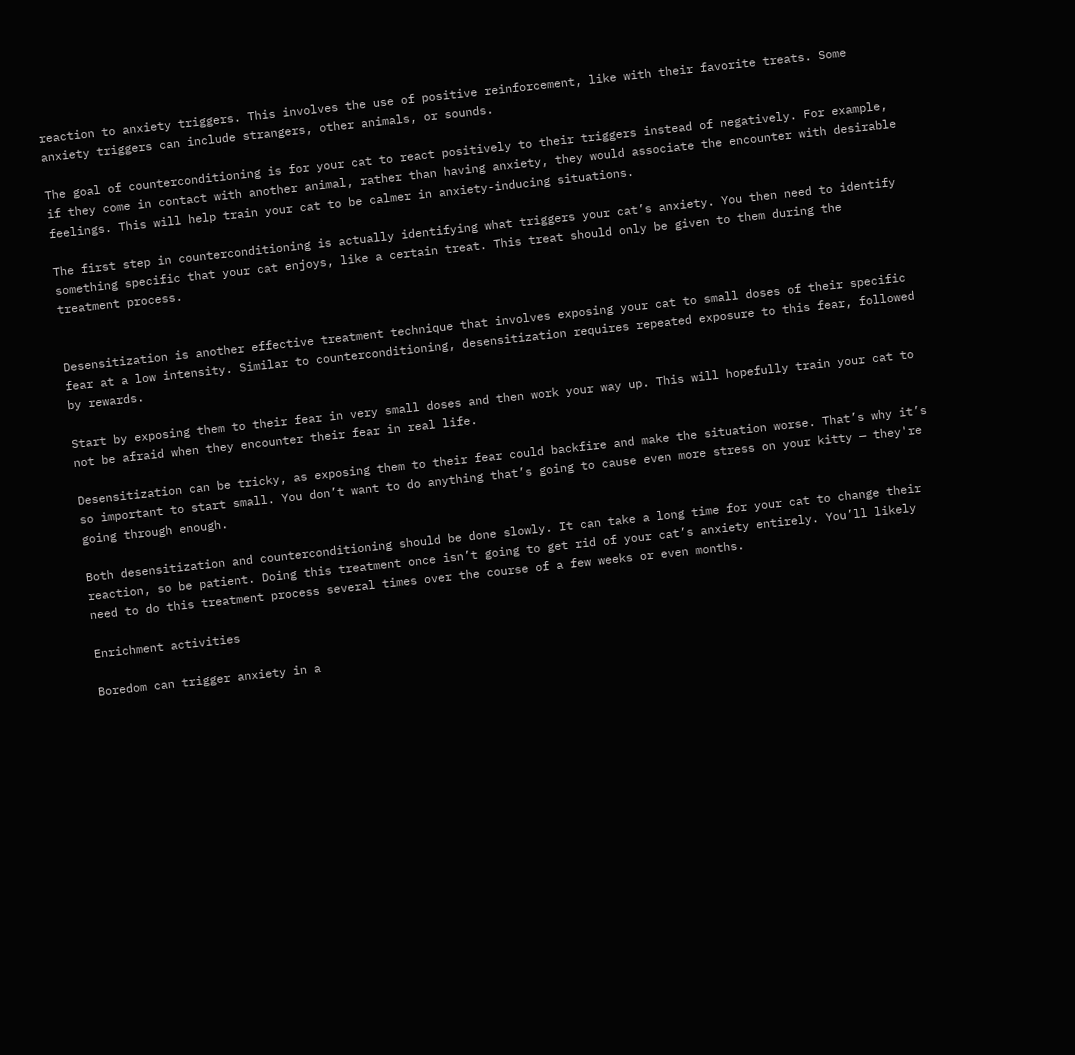reaction to anxiety triggers. This involves the use of positive reinforcement, like with their favorite treats. Some anxiety triggers can include strangers, other animals, or sounds.

The goal of counterconditioning is for your cat to react positively to their triggers instead of negatively. For example, if they come in contact with another animal, rather than having anxiety, they would associate the encounter with desirable feelings. This will help train your cat to be calmer in anxiety-inducing situations.

The first step in counterconditioning is actually identifying what triggers your cat’s anxiety. You then need to identify something specific that your cat enjoys, like a certain treat. This treat should only be given to them during the treatment process.


Desensitization is another effective treatment technique that involves exposing your cat to small doses of their specific fear at a low intensity. Similar to counterconditioning, desensitization requires repeated exposure to this fear, followed by rewards.

Start by exposing them to their fear in very small doses and then work your way up. This will hopefully train your cat to not be afraid when they encounter their fear in real life.

Desensitization can be tricky, as exposing them to their fear could backfire and make the situation worse. That’s why it’s so important to start small. You don’t want to do anything that’s going to cause even more stress on your kitty — they're going through enough.

Both desensitization and counterconditioning should be done slowly. It can take a long time for your cat to change their reaction, so be patient. Doing this treatment once isn’t going to get rid of your cat’s anxiety entirely. You’ll likely need to do this treatment process several times over the course of a few weeks or even months.

Enrichment activities

Boredom can trigger anxiety in a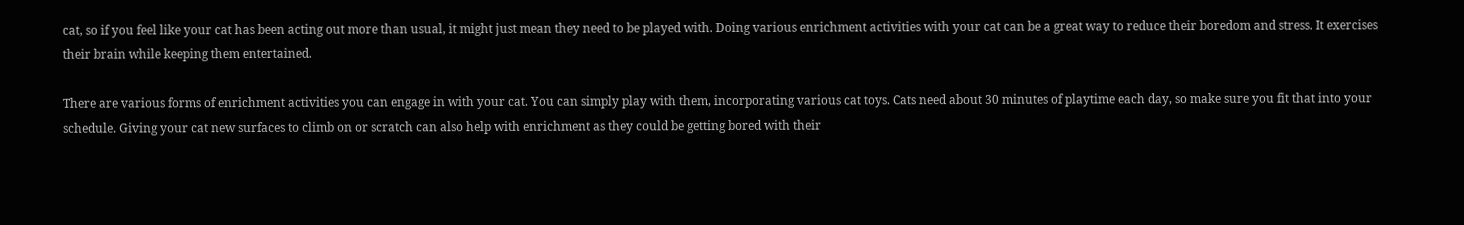cat, so if you feel like your cat has been acting out more than usual, it might just mean they need to be played with. Doing various enrichment activities with your cat can be a great way to reduce their boredom and stress. It exercises their brain while keeping them entertained.

There are various forms of enrichment activities you can engage in with your cat. You can simply play with them, incorporating various cat toys. Cats need about 30 minutes of playtime each day, so make sure you fit that into your schedule. Giving your cat new surfaces to climb on or scratch can also help with enrichment as they could be getting bored with their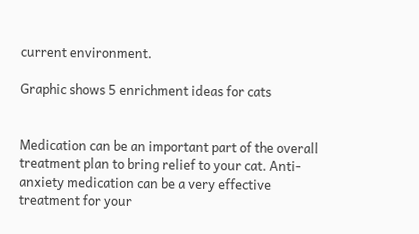current environment.

Graphic shows 5 enrichment ideas for cats


Medication can be an important part of the overall treatment plan to bring relief to your cat. Anti-anxiety medication can be a very effective treatment for your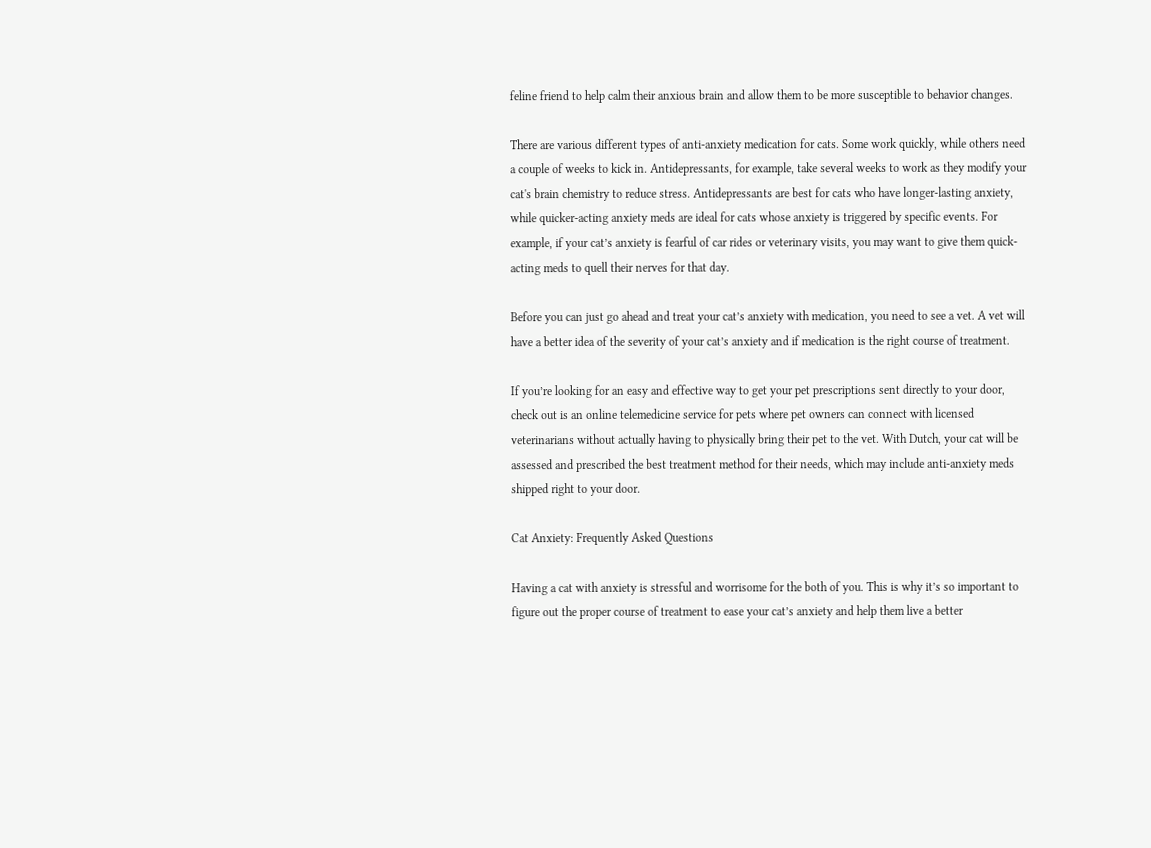feline friend to help calm their anxious brain and allow them to be more susceptible to behavior changes.

There are various different types of anti-anxiety medication for cats. Some work quickly, while others need a couple of weeks to kick in. Antidepressants, for example, take several weeks to work as they modify your cat's brain chemistry to reduce stress. Antidepressants are best for cats who have longer-lasting anxiety, while quicker-acting anxiety meds are ideal for cats whose anxiety is triggered by specific events. For example, if your cat’s anxiety is fearful of car rides or veterinary visits, you may want to give them quick-acting meds to quell their nerves for that day.

Before you can just go ahead and treat your cat’s anxiety with medication, you need to see a vet. A vet will have a better idea of the severity of your cat’s anxiety and if medication is the right course of treatment.

If you’re looking for an easy and effective way to get your pet prescriptions sent directly to your door, check out is an online telemedicine service for pets where pet owners can connect with licensed veterinarians without actually having to physically bring their pet to the vet. With Dutch, your cat will be assessed and prescribed the best treatment method for their needs, which may include anti-anxiety meds shipped right to your door.

Cat Anxiety: Frequently Asked Questions

Having a cat with anxiety is stressful and worrisome for the both of you. This is why it’s so important to figure out the proper course of treatment to ease your cat’s anxiety and help them live a better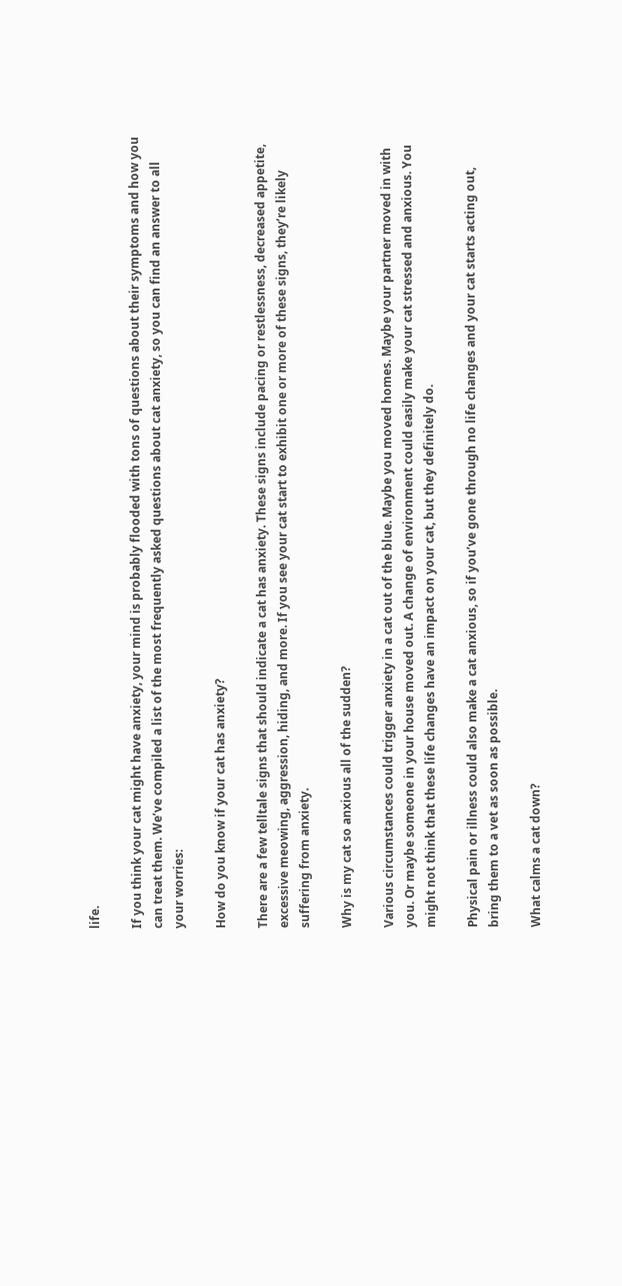life.

If you think your cat might have anxiety, your mind is probably flooded with tons of questions about their symptoms and how you can treat them. We’ve compiled a list of the most frequently asked questions about cat anxiety, so you can find an answer to all your worries:

How do you know if your cat has anxiety?

There are a few telltale signs that should indicate a cat has anxiety. These signs include pacing or restlessness, decreased appetite, excessive meowing, aggression, hiding, and more. If you see your cat start to exhibit one or more of these signs, they’re likely suffering from anxiety.

Why is my cat so anxious all of the sudden?

Various circumstances could trigger anxiety in a cat out of the blue. Maybe you moved homes. Maybe your partner moved in with you. Or maybe someone in your house moved out. A change of environment could easily make your cat stressed and anxious. You might not think that these life changes have an impact on your cat, but they definitely do.

Physical pain or illness could also make a cat anxious, so if you’ve gone through no life changes and your cat starts acting out, bring them to a vet as soon as possible.

What calms a cat down?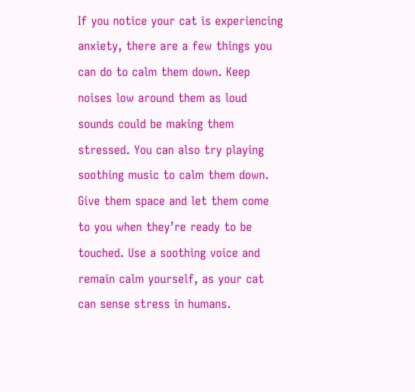If you notice your cat is experiencing anxiety, there are a few things you can do to calm them down. Keep noises low around them as loud sounds could be making them stressed. You can also try playing soothing music to calm them down. Give them space and let them come to you when they’re ready to be touched. Use a soothing voice and remain calm yourself, as your cat can sense stress in humans.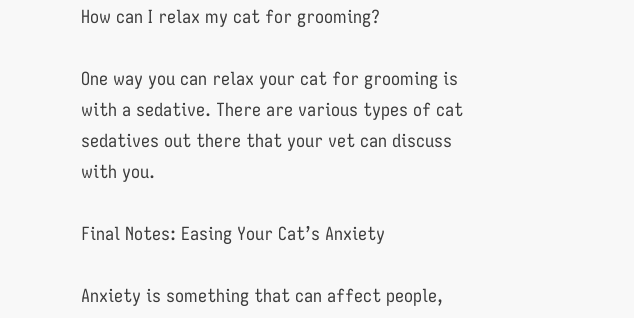How can I relax my cat for grooming?

One way you can relax your cat for grooming is with a sedative. There are various types of cat sedatives out there that your vet can discuss with you.

Final Notes: Easing Your Cat’s Anxiety

Anxiety is something that can affect people,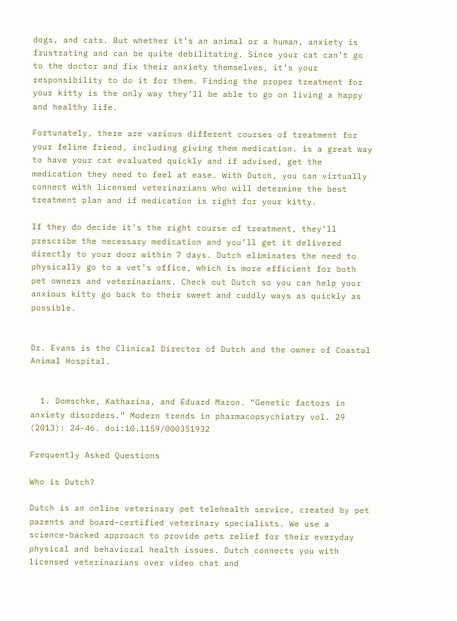dogs, and cats. But whether it’s an animal or a human, anxiety is frustrating and can be quite debilitating. Since your cat can’t go to the doctor and fix their anxiety themselves, it’s your responsibility to do it for them. Finding the proper treatment for your kitty is the only way they’ll be able to go on living a happy and healthy life.

Fortunately, there are various different courses of treatment for your feline friend, including giving them medication. is a great way to have your cat evaluated quickly and if advised, get the medication they need to feel at ease. With Dutch, you can virtually connect with licensed veterinarians who will determine the best treatment plan and if medication is right for your kitty.

If they do decide it’s the right course of treatment, they’ll prescribe the necessary medication and you’ll get it delivered directly to your door within 7 days. Dutch eliminates the need to physically go to a vet’s office, which is more efficient for both pet owners and veterinarians. Check out Dutch so you can help your anxious kitty go back to their sweet and cuddly ways as quickly as possible.


Dr. Evans is the Clinical Director of Dutch and the owner of Coastal Animal Hospital.


  1. Domschke, Katharina, and Eduard Maron. “Genetic factors in anxiety disorders.” Modern trends in pharmacopsychiatry vol. 29 (2013): 24-46. doi:10.1159/000351932

Frequently Asked Questions

Who is Dutch?

Dutch is an online veterinary pet telehealth service, created by pet parents and board-certified veterinary specialists. We use a science-backed approach to provide pets relief for their everyday physical and behavioral health issues. Dutch connects you with licensed veterinarians over video chat and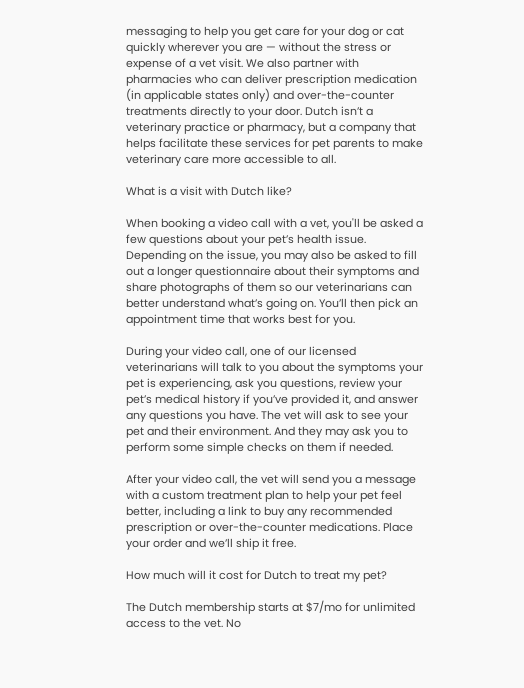messaging to help you get care for your dog or cat quickly wherever you are — without the stress or expense of a vet visit. We also partner with pharmacies who can deliver prescription medication (in applicable states only) and over-the-counter treatments directly to your door. Dutch isn’t a veterinary practice or pharmacy, but a company that helps facilitate these services for pet parents to make veterinary care more accessible to all.

What is a visit with Dutch like?

When booking a video call with a vet, you'll be asked a few questions about your pet’s health issue. Depending on the issue, you may also be asked to fill out a longer questionnaire about their symptoms and share photographs of them so our veterinarians can better understand what’s going on. You’ll then pick an appointment time that works best for you.

During your video call, one of our licensed veterinarians will talk to you about the symptoms your pet is experiencing, ask you questions, review your pet’s medical history if you’ve provided it, and answer any questions you have. The vet will ask to see your pet and their environment. And they may ask you to perform some simple checks on them if needed.

After your video call, the vet will send you a message with a custom treatment plan to help your pet feel better, including a link to buy any recommended prescription or over-the-counter medications. Place your order and we’ll ship it free.

How much will it cost for Dutch to treat my pet?

The Dutch membership starts at $7/mo for unlimited access to the vet. No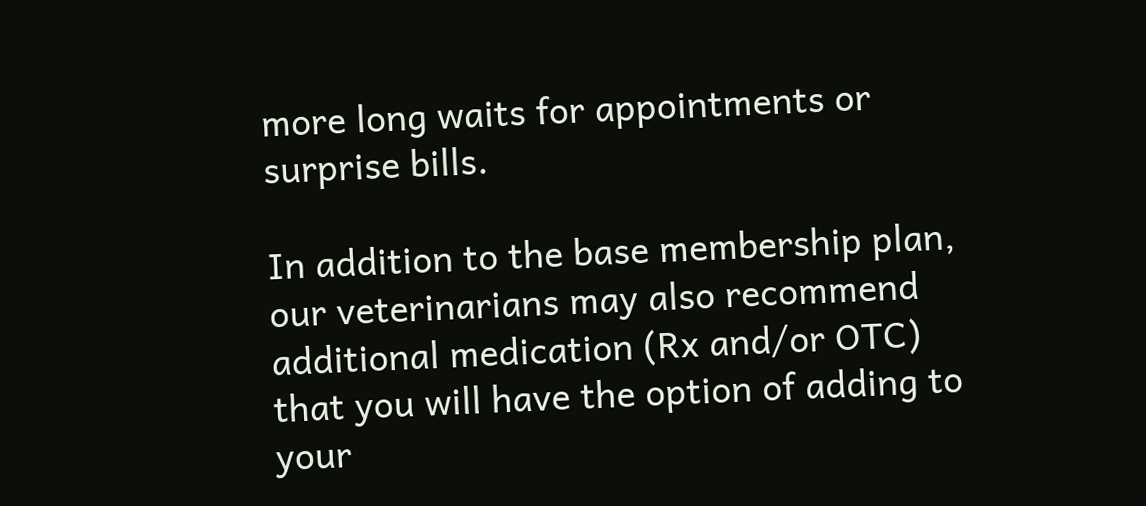more long waits for appointments or surprise bills.

In addition to the base membership plan, our veterinarians may also recommend additional medication (Rx and/or OTC) that you will have the option of adding to your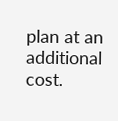plan at an additional cost.